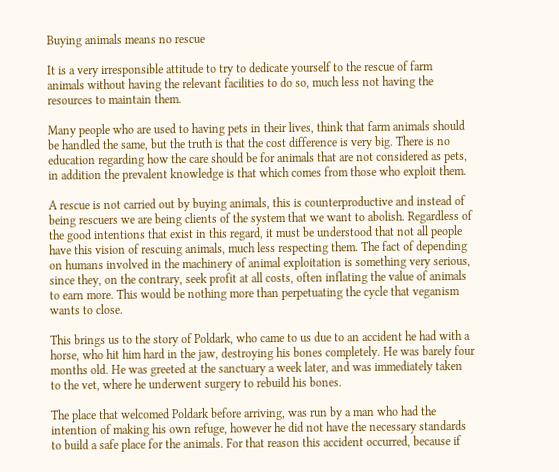Buying animals means no rescue

It is a very irresponsible attitude to try to dedicate yourself to the rescue of farm animals without having the relevant facilities to do so, much less not having the resources to maintain them.

Many people who are used to having pets in their lives, think that farm animals should be handled the same, but the truth is that the cost difference is very big. There is no education regarding how the care should be for animals that are not considered as pets, in addition the prevalent knowledge is that which comes from those who exploit them.

A rescue is not carried out by buying animals, this is counterproductive and instead of being rescuers we are being clients of the system that we want to abolish. Regardless of the good intentions that exist in this regard, it must be understood that not all people have this vision of rescuing animals, much less respecting them. The fact of depending on humans involved in the machinery of animal exploitation is something very serious, since they, on the contrary, seek profit at all costs, often inflating the value of animals to earn more. This would be nothing more than perpetuating the cycle that veganism wants to close.

This brings us to the story of Poldark, who came to us due to an accident he had with a horse, who hit him hard in the jaw, destroying his bones completely. He was barely four months old. He was greeted at the sanctuary a week later, and was immediately taken to the vet, where he underwent surgery to rebuild his bones.

The place that welcomed Poldark before arriving, was run by a man who had the intention of making his own refuge, however he did not have the necessary standards to build a safe place for the animals. For that reason this accident occurred, because if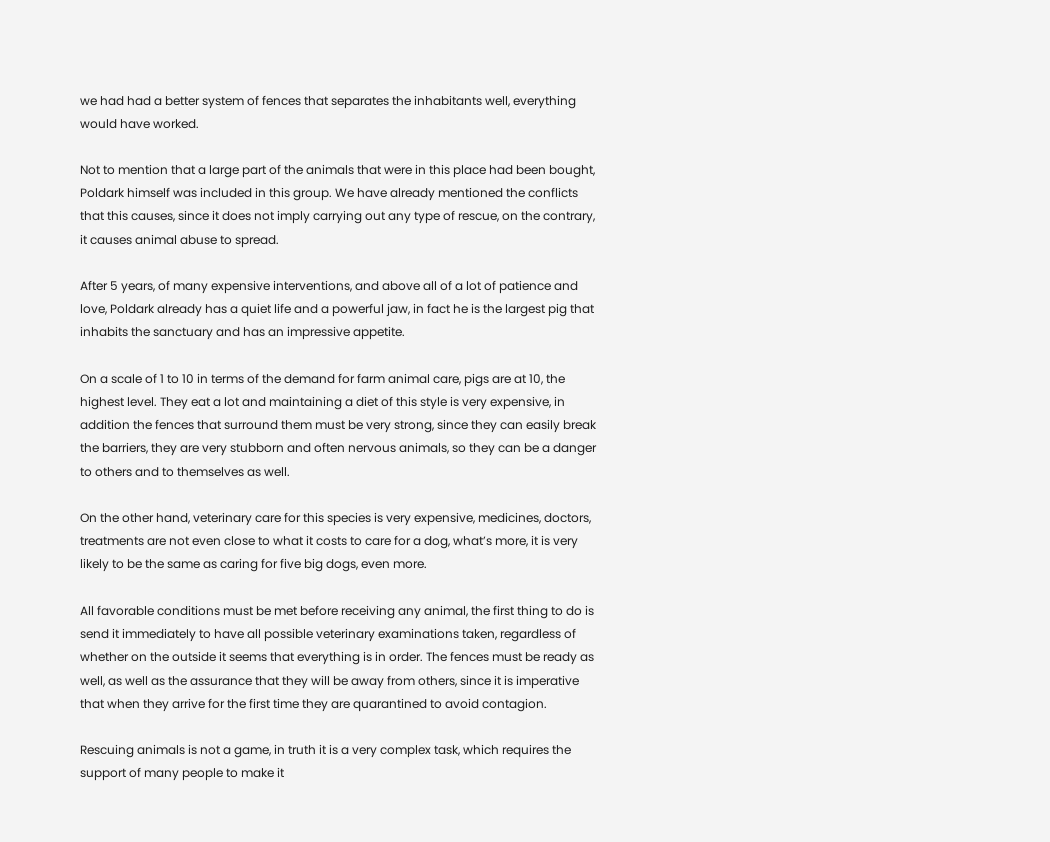we had had a better system of fences that separates the inhabitants well, everything would have worked.

Not to mention that a large part of the animals that were in this place had been bought, Poldark himself was included in this group. We have already mentioned the conflicts that this causes, since it does not imply carrying out any type of rescue, on the contrary, it causes animal abuse to spread.

After 5 years, of many expensive interventions, and above all of a lot of patience and love, Poldark already has a quiet life and a powerful jaw, in fact he is the largest pig that inhabits the sanctuary and has an impressive appetite.

On a scale of 1 to 10 in terms of the demand for farm animal care, pigs are at 10, the highest level. They eat a lot and maintaining a diet of this style is very expensive, in addition the fences that surround them must be very strong, since they can easily break the barriers, they are very stubborn and often nervous animals, so they can be a danger to others and to themselves as well.

On the other hand, veterinary care for this species is very expensive, medicines, doctors, treatments are not even close to what it costs to care for a dog, what’s more, it is very likely to be the same as caring for five big dogs, even more.

All favorable conditions must be met before receiving any animal, the first thing to do is send it immediately to have all possible veterinary examinations taken, regardless of whether on the outside it seems that everything is in order. The fences must be ready as well, as well as the assurance that they will be away from others, since it is imperative that when they arrive for the first time they are quarantined to avoid contagion.

Rescuing animals is not a game, in truth it is a very complex task, which requires the support of many people to make it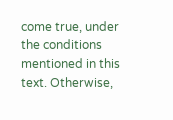come true, under the conditions mentioned in this text. Otherwise,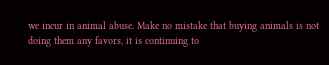we incur in animal abuse. Make no mistake that buying animals is not doing them any favors, it is continuing to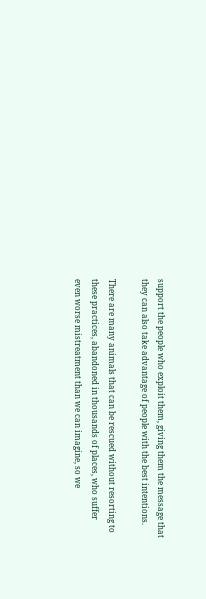support the people who exploit them, giving them the message that they can also take advantage of people with the best intentions.

There are many animals that can be rescued without resorting to these practices, abandoned in thousands of places, who suffer even worse mistreatment than we can imagine, so we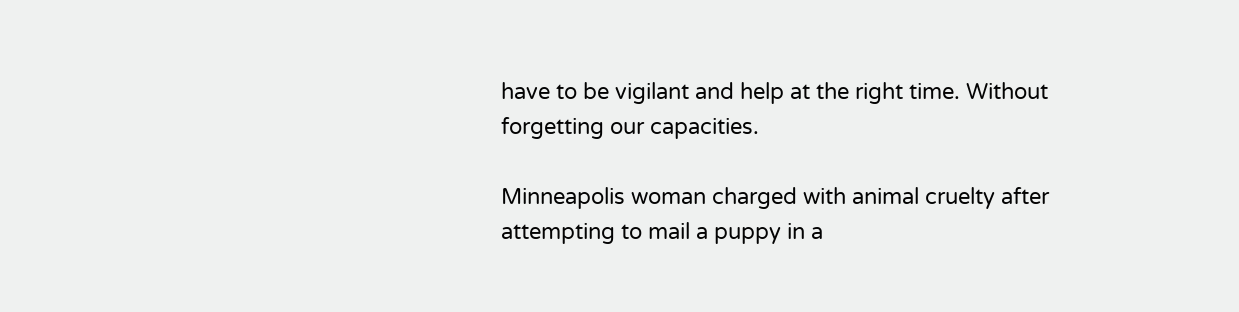have to be vigilant and help at the right time. Without forgetting our capacities.

Minneapolis woman charged with animal cruelty after attempting to mail a puppy in a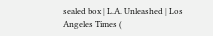sealed box | L.A. Unleashed | Los Angeles Times (